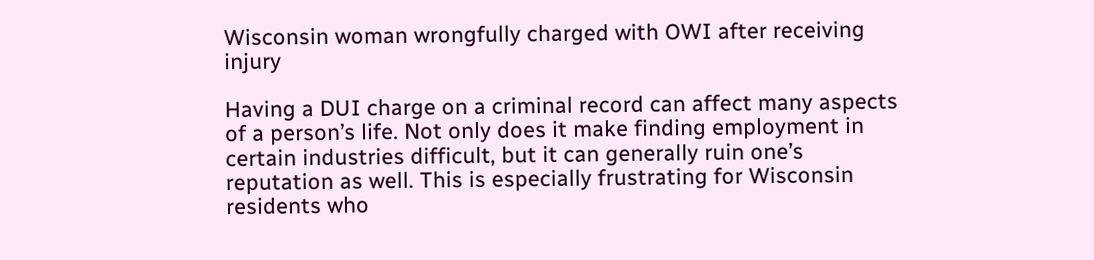Wisconsin woman wrongfully charged with OWI after receiving injury

Having a DUI charge on a criminal record can affect many aspects of a person’s life. Not only does it make finding employment in certain industries difficult, but it can generally ruin one’s reputation as well. This is especially frustrating for Wisconsin residents who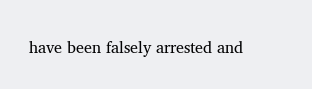have been falsely arrested and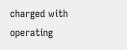charged with operating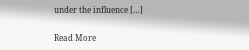under the influence […]

Read More